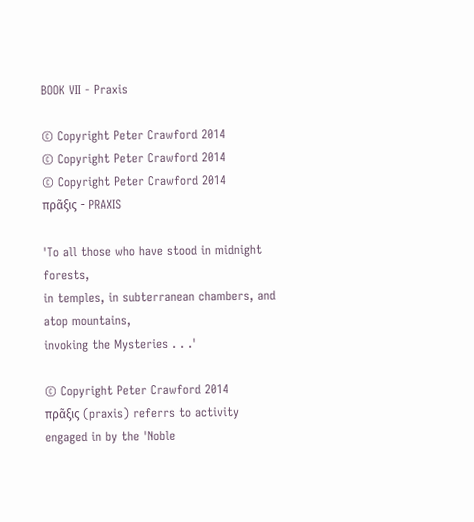BOOK VII - Praxis

© Copyright Peter Crawford 2014
© Copyright Peter Crawford 2014
© Copyright Peter Crawford 2014
πρᾶξις - PRAXIS

'To all those who have stood in midnight forests,
in temples, in subterranean chambers, and atop mountains,
invoking the Mysteries . . .'

© Copyright Peter Crawford 2014
πρᾶξις (praxis) referrs to activity engaged in by the 'Noble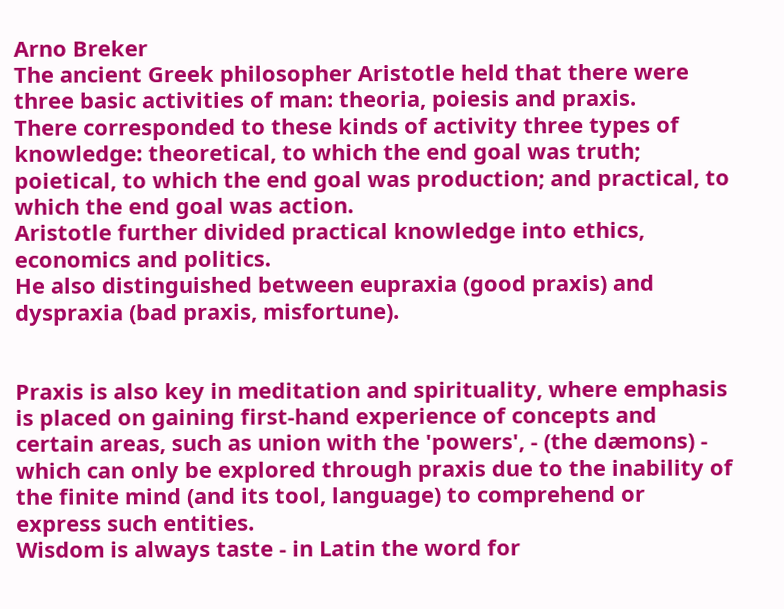Arno Breker
The ancient Greek philosopher Aristotle held that there were three basic activities of man: theoria, poiesis and praxis.
There corresponded to these kinds of activity three types of knowledge: theoretical, to which the end goal was truth; poietical, to which the end goal was production; and practical, to which the end goal was action.
Aristotle further divided practical knowledge into ethics, economics and politics.
He also distinguished between eupraxia (good praxis) and dyspraxia (bad praxis, misfortune).


Praxis is also key in meditation and spirituality, where emphasis is placed on gaining first-hand experience of concepts and certain areas, such as union with the 'powers', - (the dæmons) - which can only be explored through praxis due to the inability of the finite mind (and its tool, language) to comprehend or express such entities.
Wisdom is always taste - in Latin the word for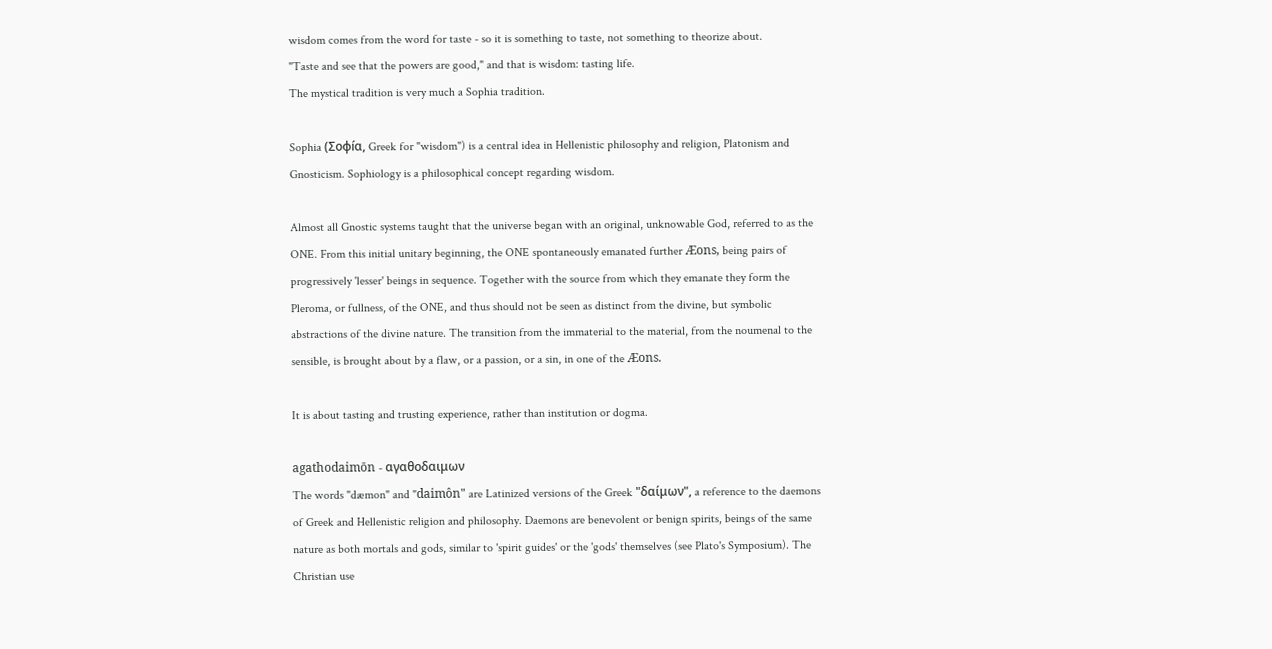wisdom comes from the word for taste - so it is something to taste, not something to theorize about.
"Taste and see that the powers are good," and that is wisdom: tasting life.
The mystical tradition is very much a Sophia tradition.

Sophia (Σοφíα, Greek for "wisdom") is a central idea in Hellenistic philosophy and religion, Platonism and Gnosticism. Sophiology is a philosophical concept regarding wisdom.

Almost all Gnostic systems taught that the universe began with an original, unknowable God, referred to as the ONE. From this initial unitary beginning, the ONE spontaneously emanated further Æons, being pairs of progressively 'lesser' beings in sequence. Together with the source from which they emanate they form the Pleroma, or fullness, of the ONE, and thus should not be seen as distinct from the divine, but symbolic abstractions of the divine nature. The transition from the immaterial to the material, from the noumenal to the sensible, is brought about by a flaw, or a passion, or a sin, in one of the Æons.

It is about tasting and trusting experience, rather than institution or dogma.

agathodaimōn - αγαθοδαιμων
The words "dæmon" and "daimôn" are Latinized versions of the Greek "δαίμων", a reference to the daemons of Greek and Hellenistic religion and philosophy. Daemons are benevolent or benign spirits, beings of the same nature as both mortals and gods, similar to 'spirit guides' or the 'gods' themselves (see Plato's Symposium). The Christian use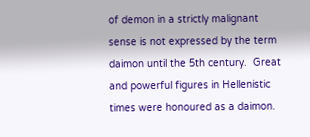of demon in a strictly malignant sense is not expressed by the term daimon until the 5th century.  Great and powerful figures in Hellenistic times were honoured as a daimon.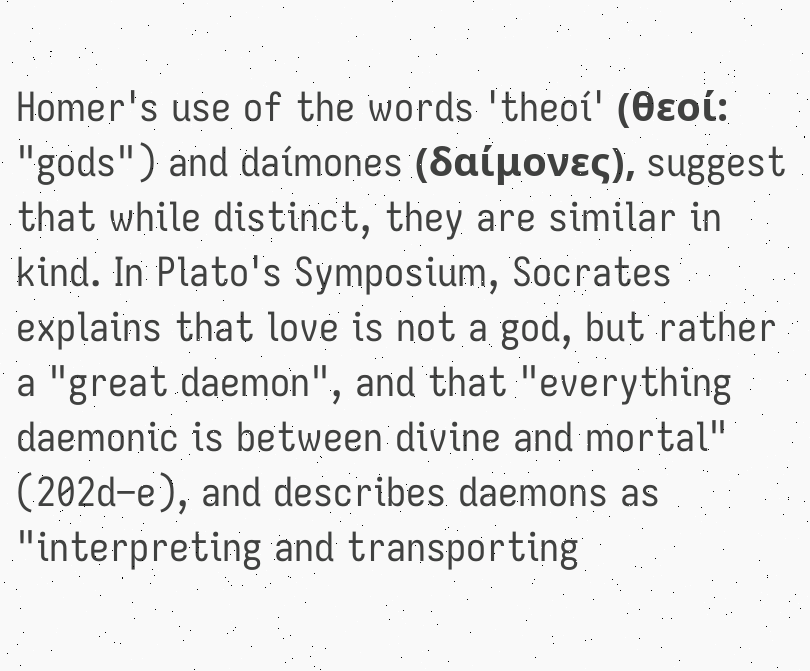Homer's use of the words 'theoí' (θεοί: "gods") and daímones (δαίμονες), suggest that while distinct, they are similar in kind. In Plato's Symposium, Socrates explains that love is not a god, but rather a "great daemon", and that "everything daemonic is between divine and mortal" (202d–e), and describes daemons as "interpreting and transporting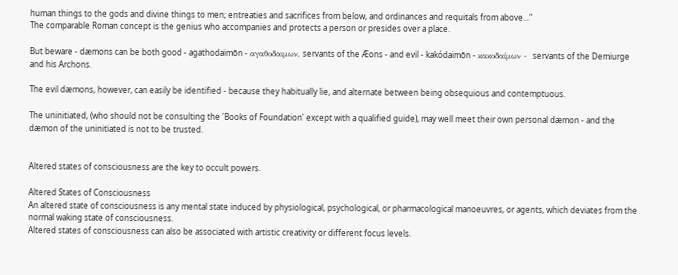human things to the gods and divine things to men; entreaties and sacrifices from below, and ordinances and requitals from above..."
The comparable Roman concept is the genius who accompanies and protects a person or presides over a place.

But beware - dæmons can be both good - agathodaimōn - αγαθοδαιμων, servants of the Æons - and evil - kakódaimōn - κακοδαίμων -  servants of the Demiurge and his Archons.

The evil dæmons, however, can easily be identified - because they habitually lie, and alternate between being obsequious and contemptuous.

The uninitiated, (who should not be consulting the 'Books of Foundation' except with a qualified guide), may well meet their own personal dæmon - and the dæmon of the uninitiated is not to be trusted.


Altered states of consciousness are the key to occult powers.

Altered States of Consciousness
An altered state of consciousness is any mental state induced by physiological, psychological, or pharmacological manoeuvres, or agents, which deviates from the normal waking state of consciousness.
Altered states of consciousness can also be associated with artistic creativity or different focus levels.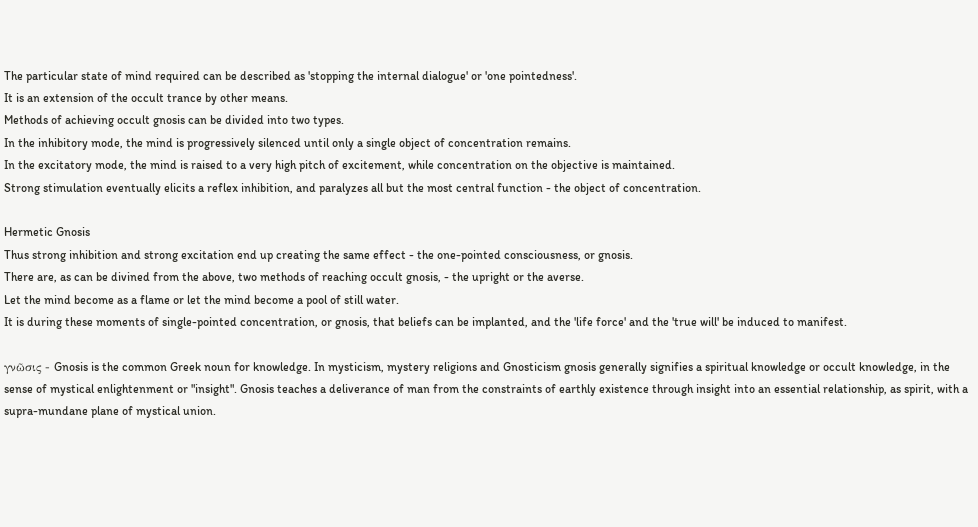The particular state of mind required can be described as 'stopping the internal dialogue' or 'one pointedness'.
It is an extension of the occult trance by other means.
Methods of achieving occult gnosis can be divided into two types.
In the inhibitory mode, the mind is progressively silenced until only a single object of concentration remains.
In the excitatory mode, the mind is raised to a very high pitch of excitement, while concentration on the objective is maintained.
Strong stimulation eventually elicits a reflex inhibition, and paralyzes all but the most central function - the object of concentration.

Hermetic Gnosis
Thus strong inhibition and strong excitation end up creating the same effect - the one-pointed consciousness, or gnosis.
There are, as can be divined from the above, two methods of reaching occult gnosis, - the upright or the averse.
Let the mind become as a flame or let the mind become a pool of still water.
It is during these moments of single-pointed concentration, or gnosis, that beliefs can be implanted, and the 'life force' and the 'true will' be induced to manifest.

γνῶσις - Gnosis is the common Greek noun for knowledge. In mysticism, mystery religions and Gnosticism gnosis generally signifies a spiritual knowledge or occult knowledge, in the sense of mystical enlightenment or "insight". Gnosis teaches a deliverance of man from the constraints of earthly existence through insight into an essential relationship, as spirit, with a supra-mundane plane of mystical union.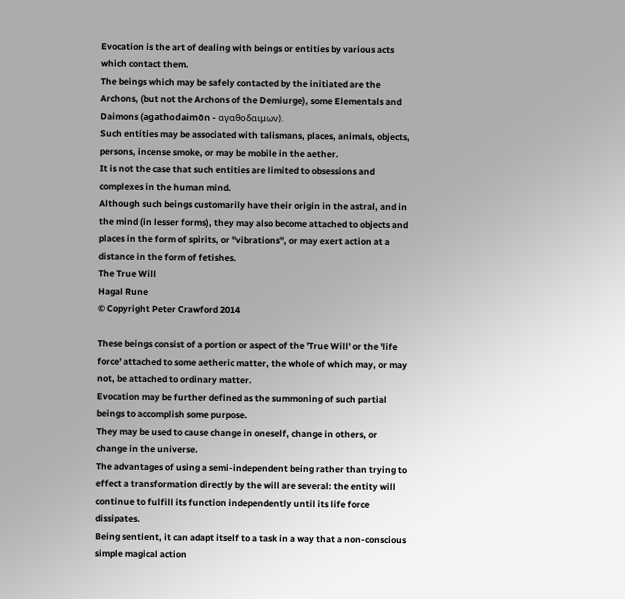Evocation is the art of dealing with beings or entities by various acts which contact them.
The beings which may be safely contacted by the initiated are the Archons, (but not the Archons of the Demiurge), some Elementals and Daimons (agathodaimōn - αγαθοδαιμων).
Such entities may be associated with talismans, places, animals, objects, persons, incense smoke, or may be mobile in the aether.
It is not the case that such entities are limited to obsessions and complexes in the human mind.
Although such beings customarily have their origin in the astral, and in the mind (in lesser forms), they may also become attached to objects and places in the form of spirits, or "vibrations", or may exert action at a distance in the form of fetishes.
The True Will
Hagal Rune
© Copyright Peter Crawford 2014

These beings consist of a portion or aspect of the 'True Will' or the 'life force' attached to some aetheric matter, the whole of which may, or may not, be attached to ordinary matter.
Evocation may be further defined as the summoning of such partial beings to accomplish some purpose.
They may be used to cause change in oneself, change in others, or change in the universe.
The advantages of using a semi-independent being rather than trying to effect a transformation directly by the will are several: the entity will continue to fulfill its function independently until its life force dissipates.
Being sentient, it can adapt itself to a task in a way that a non-conscious simple magical action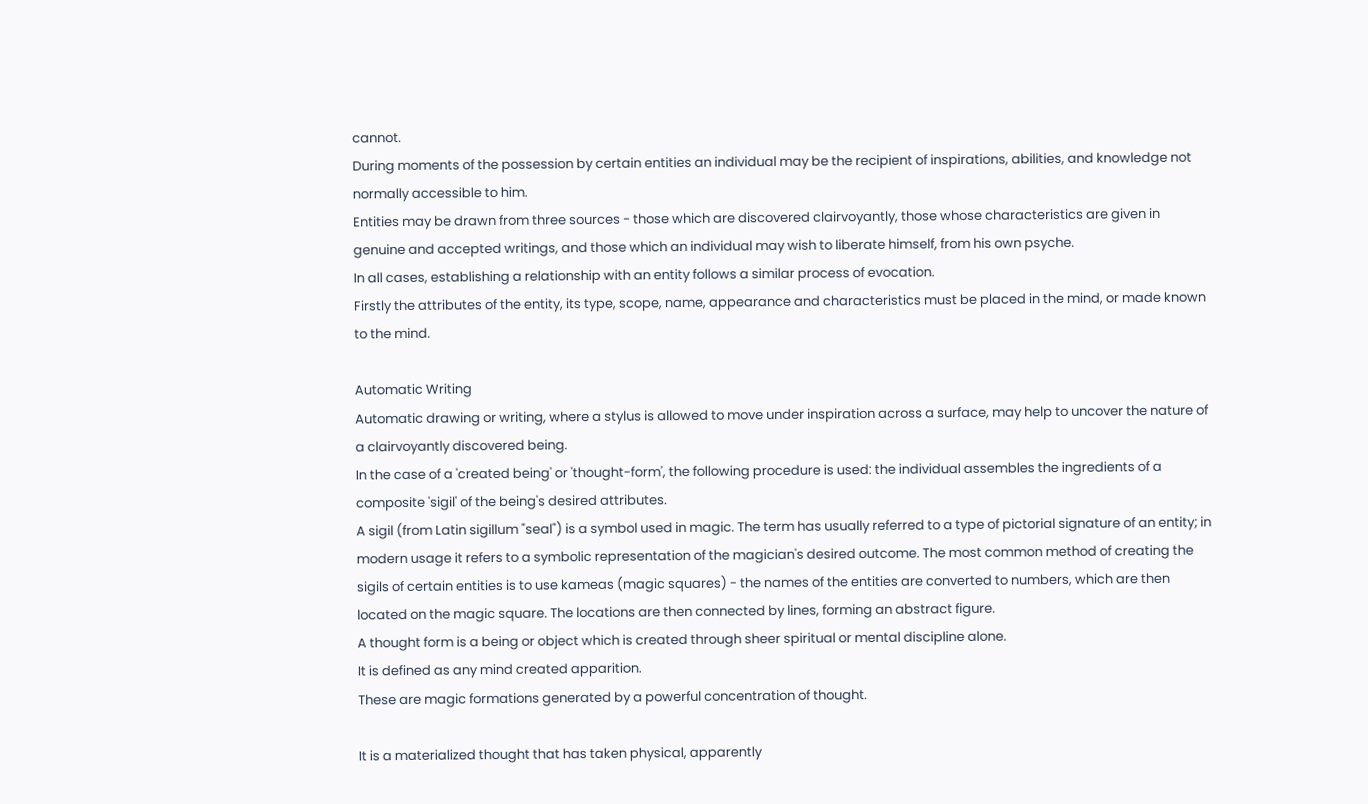cannot.
During moments of the possession by certain entities an individual may be the recipient of inspirations, abilities, and knowledge not normally accessible to him.
Entities may be drawn from three sources - those which are discovered clairvoyantly, those whose characteristics are given in genuine and accepted writings, and those which an individual may wish to liberate himself, from his own psyche.
In all cases, establishing a relationship with an entity follows a similar process of evocation.
Firstly the attributes of the entity, its type, scope, name, appearance and characteristics must be placed in the mind, or made known to the mind.

Automatic Writing
Automatic drawing or writing, where a stylus is allowed to move under inspiration across a surface, may help to uncover the nature of a clairvoyantly discovered being.
In the case of a 'created being' or 'thought-form', the following procedure is used: the individual assembles the ingredients of a composite 'sigil' of the being's desired attributes.
A sigil (from Latin sigillum "seal") is a symbol used in magic. The term has usually referred to a type of pictorial signature of an entity; in modern usage it refers to a symbolic representation of the magician's desired outcome. The most common method of creating the sigils of certain entities is to use kameas (magic squares) - the names of the entities are converted to numbers, which are then located on the magic square. The locations are then connected by lines, forming an abstract figure.
A thought form is a being or object which is created through sheer spiritual or mental discipline alone.
It is defined as any mind created apparition.
These are magic formations generated by a powerful concentration of thought.

It is a materialized thought that has taken physical, apparently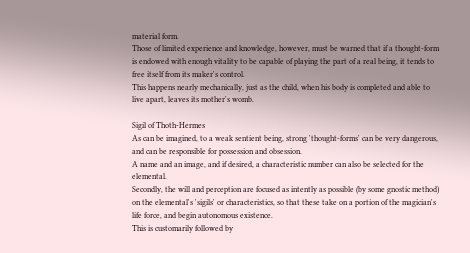material form.
Those of limited experience and knowledge, however, must be warned that if a thought-form is endowed with enough vitality to be capable of playing the part of a real being, it tends to free itself from its maker's control.
This happens nearly mechanically, just as the child, when his body is completed and able to live apart, leaves its mother's womb.

Sigil of Thoth-Hermes
As can be imagined, to a weak sentient being, strong 'thought-forms' can be very dangerous, and can be responsible for possession and obsession.
A name and an image, and if desired, a characteristic number can also be selected for the elemental.
Secondly, the will and perception are focused as intently as possible (by some gnostic method) on the elemental's 'sigils' or characteristics, so that these take on a portion of the magician's life force, and begin autonomous existence.
This is customarily followed by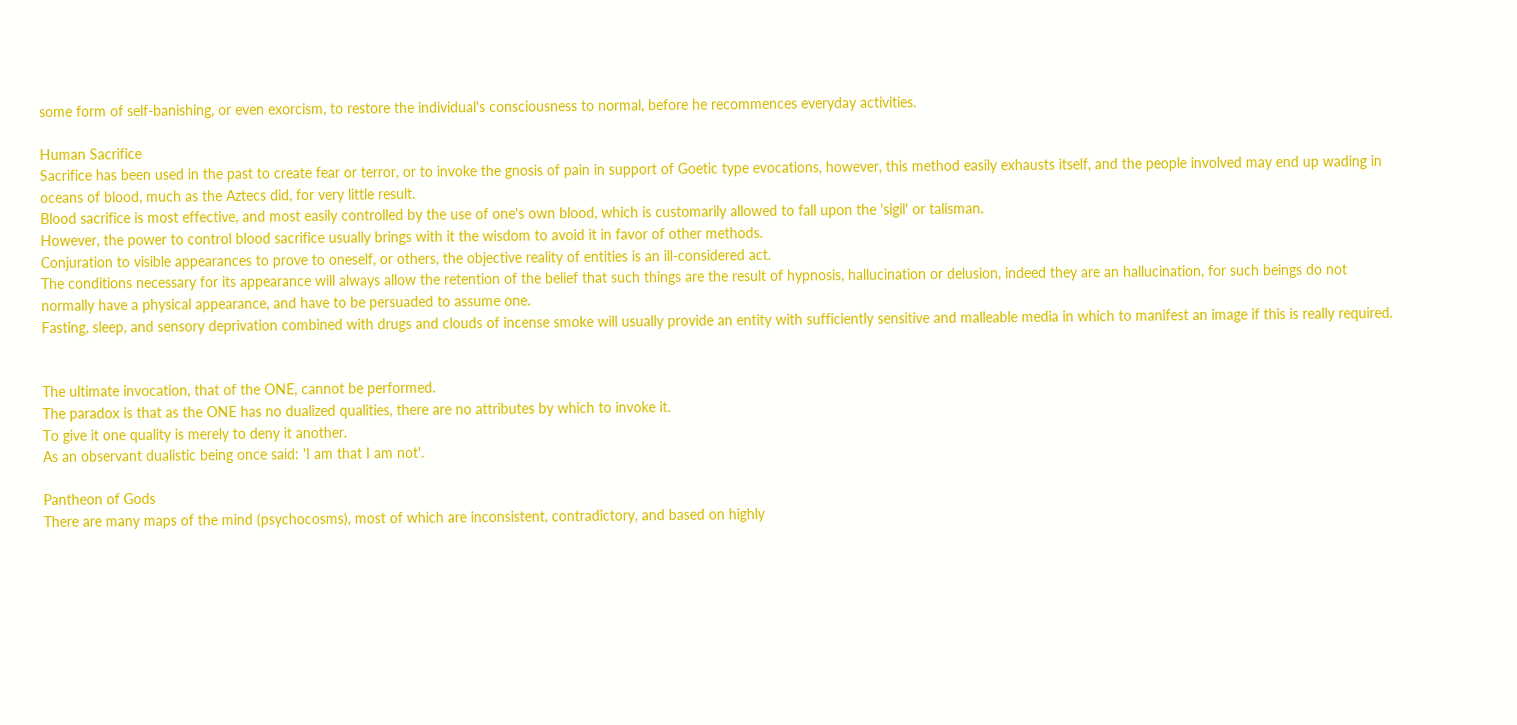some form of self-banishing, or even exorcism, to restore the individual's consciousness to normal, before he recommences everyday activities.

Human Sacrifice
Sacrifice has been used in the past to create fear or terror, or to invoke the gnosis of pain in support of Goetic type evocations, however, this method easily exhausts itself, and the people involved may end up wading in oceans of blood, much as the Aztecs did, for very little result.
Blood sacrifice is most effective, and most easily controlled by the use of one's own blood, which is customarily allowed to fall upon the 'sigil' or talisman.
However, the power to control blood sacrifice usually brings with it the wisdom to avoid it in favor of other methods.
Conjuration to visible appearances to prove to oneself, or others, the objective reality of entities is an ill-considered act.
The conditions necessary for its appearance will always allow the retention of the belief that such things are the result of hypnosis, hallucination or delusion, indeed they are an hallucination, for such beings do not normally have a physical appearance, and have to be persuaded to assume one.
Fasting, sleep, and sensory deprivation combined with drugs and clouds of incense smoke will usually provide an entity with sufficiently sensitive and malleable media in which to manifest an image if this is really required.


The ultimate invocation, that of the ONE, cannot be performed.
The paradox is that as the ONE has no dualized qualities, there are no attributes by which to invoke it.
To give it one quality is merely to deny it another.
As an observant dualistic being once said: 'I am that I am not'.

Pantheon of Gods
There are many maps of the mind (psychocosms), most of which are inconsistent, contradictory, and based on highly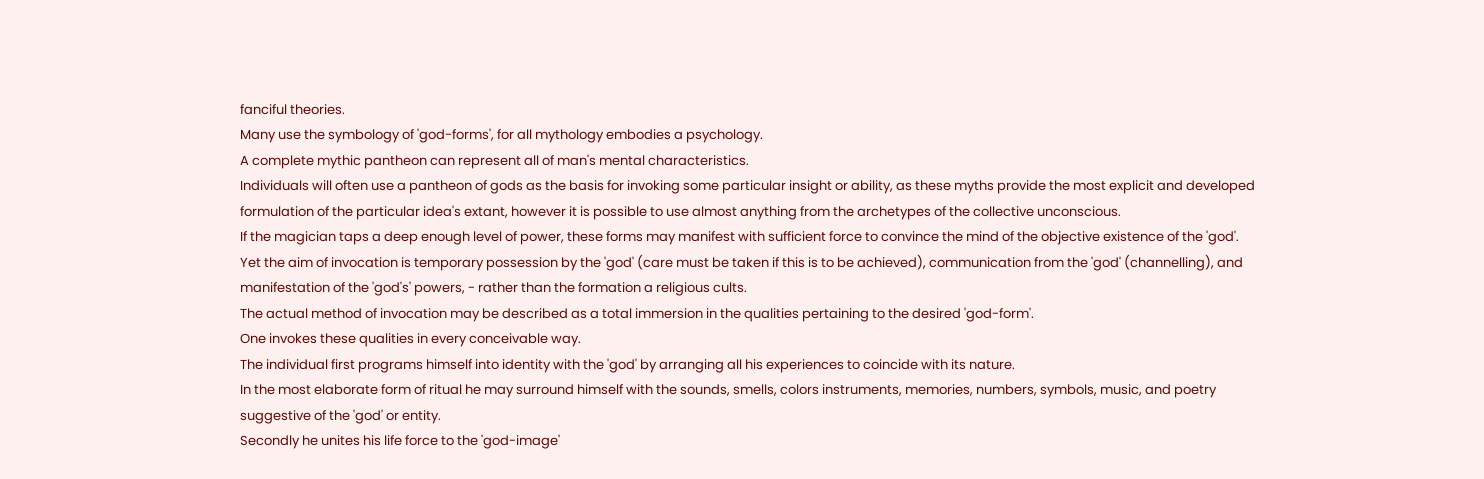fanciful theories.
Many use the symbology of 'god-forms', for all mythology embodies a psychology.
A complete mythic pantheon can represent all of man's mental characteristics.
Individuals will often use a pantheon of gods as the basis for invoking some particular insight or ability, as these myths provide the most explicit and developed formulation of the particular idea's extant, however it is possible to use almost anything from the archetypes of the collective unconscious.
If the magician taps a deep enough level of power, these forms may manifest with sufficient force to convince the mind of the objective existence of the 'god'.
Yet the aim of invocation is temporary possession by the 'god' (care must be taken if this is to be achieved), communication from the 'god' (channelling), and manifestation of the 'god's' powers, - rather than the formation a religious cults.
The actual method of invocation may be described as a total immersion in the qualities pertaining to the desired 'god-form'.
One invokes these qualities in every conceivable way.
The individual first programs himself into identity with the 'god' by arranging all his experiences to coincide with its nature.
In the most elaborate form of ritual he may surround himself with the sounds, smells, colors instruments, memories, numbers, symbols, music, and poetry suggestive of the 'god' or entity.
Secondly he unites his life force to the 'god-image'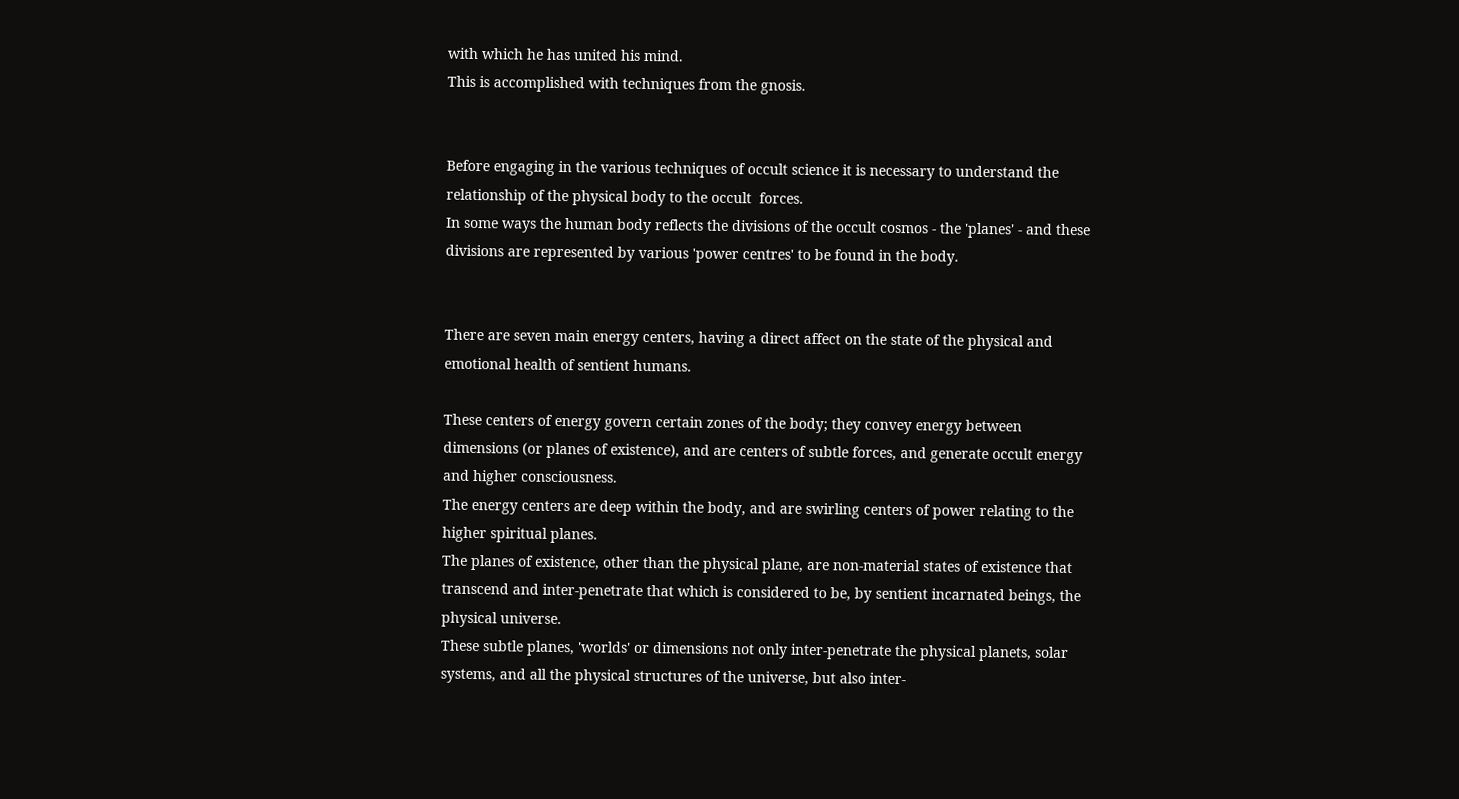with which he has united his mind.
This is accomplished with techniques from the gnosis.


Before engaging in the various techniques of occult science it is necessary to understand the relationship of the physical body to the occult  forces.
In some ways the human body reflects the divisions of the occult cosmos - the 'planes' - and these divisions are represented by various 'power centres' to be found in the body.


There are seven main energy centers, having a direct affect on the state of the physical and emotional health of sentient humans.

These centers of energy govern certain zones of the body; they convey energy between dimensions (or planes of existence), and are centers of subtle forces, and generate occult energy and higher consciousness.
The energy centers are deep within the body, and are swirling centers of power relating to the higher spiritual planes.
The planes of existence, other than the physical plane, are non-material states of existence that transcend and inter-penetrate that which is considered to be, by sentient incarnated beings, the physical universe.
These subtle planes, 'worlds' or dimensions not only inter-penetrate the physical planets, solar systems, and all the physical structures of the universe, but also inter-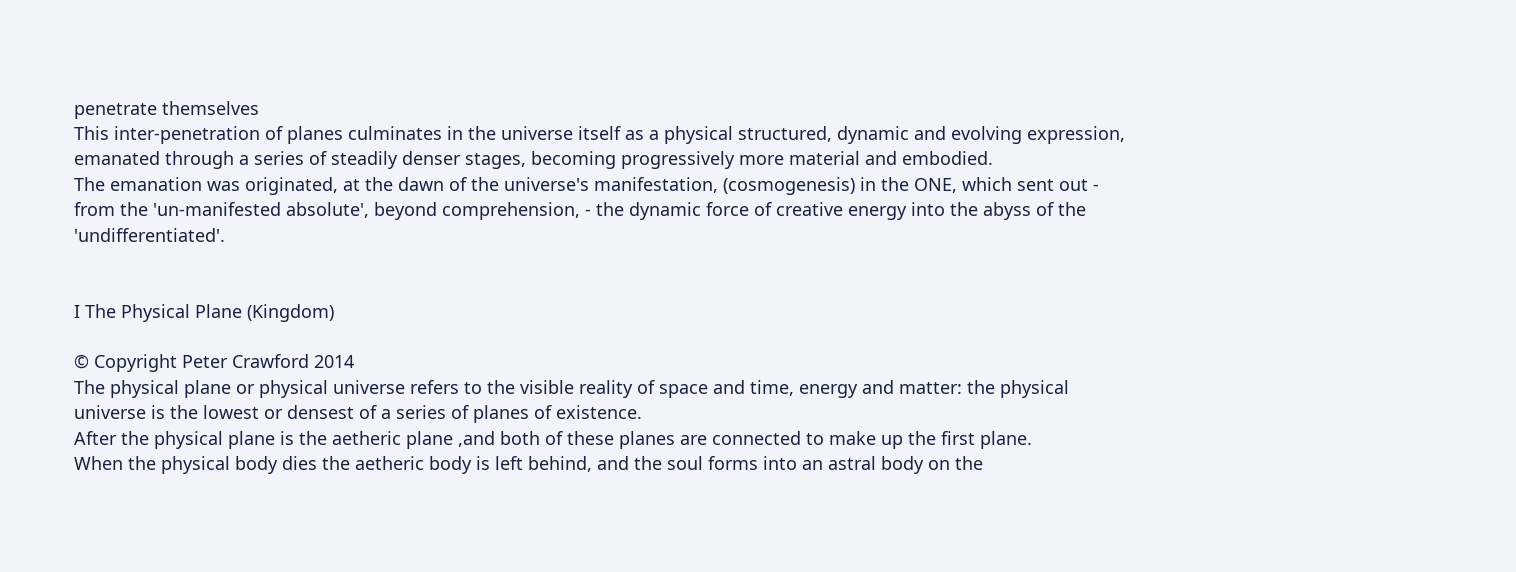penetrate themselves
This inter-penetration of planes culminates in the universe itself as a physical structured, dynamic and evolving expression, emanated through a series of steadily denser stages, becoming progressively more material and embodied.
The emanation was originated, at the dawn of the universe's manifestation, (cosmogenesis) in the ONE, which sent out - from the 'un-manifested absolute', beyond comprehension, - the dynamic force of creative energy into the abyss of the 'undifferentiated'.


I The Physical Plane (Kingdom)

© Copyright Peter Crawford 2014
The physical plane or physical universe refers to the visible reality of space and time, energy and matter: the physical universe is the lowest or densest of a series of planes of existence.
After the physical plane is the aetheric plane ,and both of these planes are connected to make up the first plane.
When the physical body dies the aetheric body is left behind, and the soul forms into an astral body on the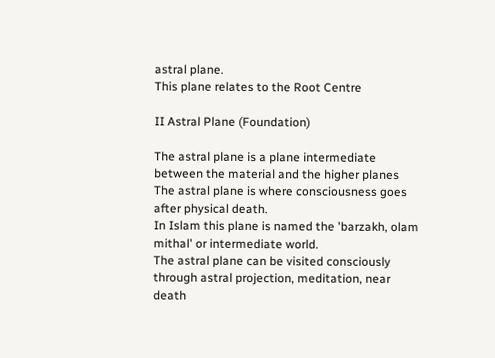astral plane.
This plane relates to the Root Centre

II Astral Plane (Foundation)

The astral plane is a plane intermediate between the material and the higher planes
The astral plane is where consciousness goes after physical death.
In Islam this plane is named the 'barzakh, olam mithal' or intermediate world.
The astral plane can be visited consciously through astral projection, meditation, near death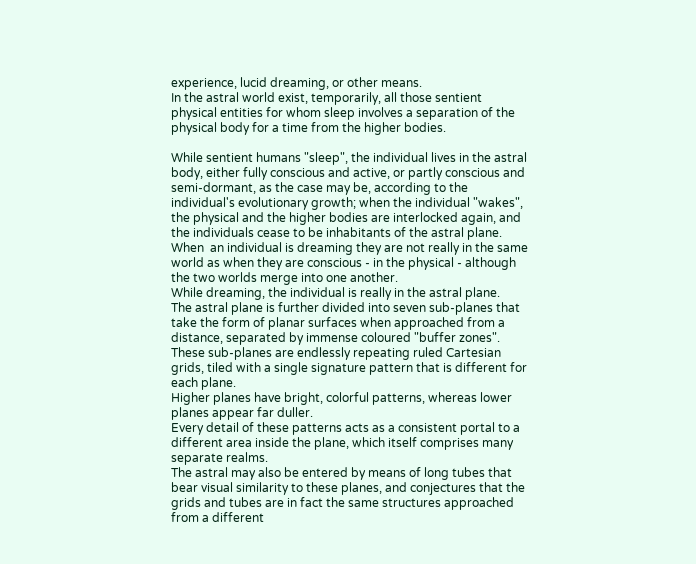experience, lucid dreaming, or other means.
In the astral world exist, temporarily, all those sentient physical entities for whom sleep involves a separation of the physical body for a time from the higher bodies.

While sentient humans "sleep", the individual lives in the astral body, either fully conscious and active, or partly conscious and semi-dormant, as the case may be, according to the individual's evolutionary growth; when the individual "wakes", the physical and the higher bodies are interlocked again, and the individuals cease to be inhabitants of the astral plane.
When  an individual is dreaming they are not really in the same world as when they are conscious - in the physical - although the two worlds merge into one another.
While dreaming, the individual is really in the astral plane.
The astral plane is further divided into seven sub-planes that take the form of planar surfaces when approached from a distance, separated by immense coloured "buffer zones".
These sub-planes are endlessly repeating ruled Cartesian grids, tiled with a single signature pattern that is different for each plane.
Higher planes have bright, colorful patterns, whereas lower planes appear far duller.
Every detail of these patterns acts as a consistent portal to a different area inside the plane, which itself comprises many separate realms.
The astral may also be entered by means of long tubes that bear visual similarity to these planes, and conjectures that the grids and tubes are in fact the same structures approached from a different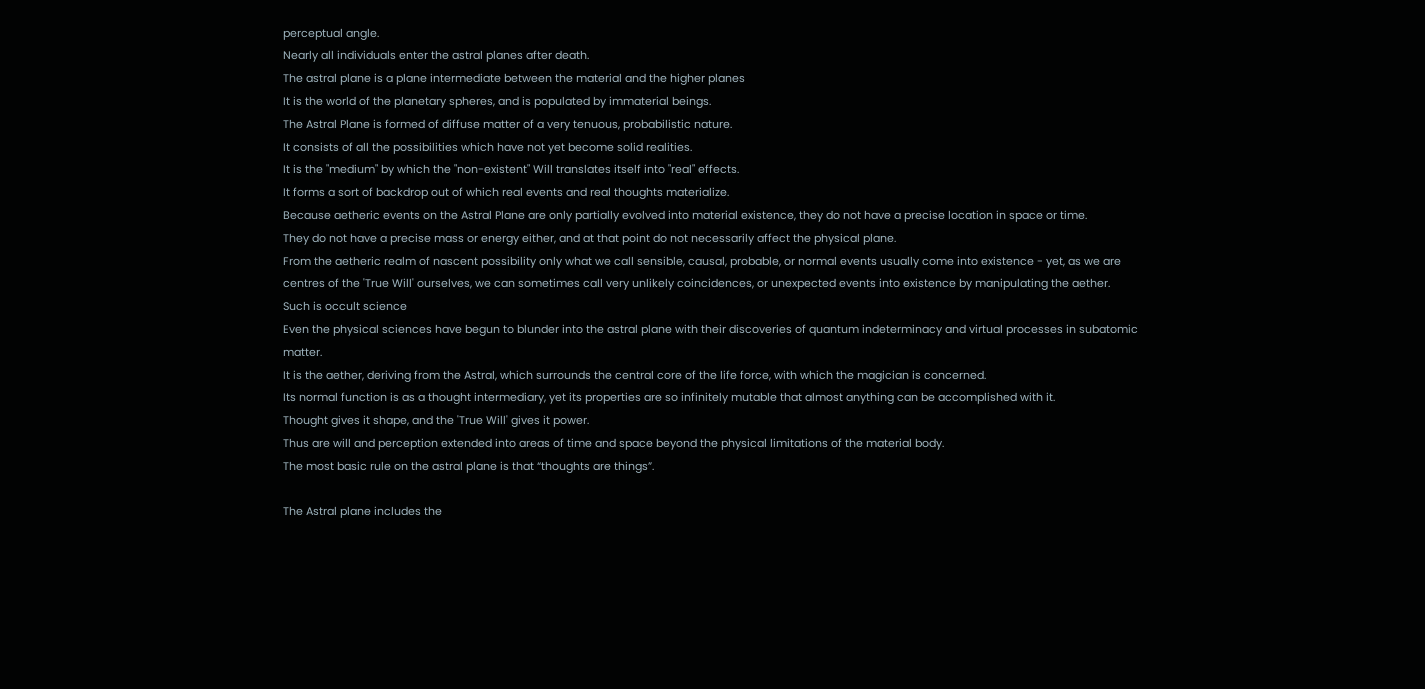perceptual angle.
Nearly all individuals enter the astral planes after death.
The astral plane is a plane intermediate between the material and the higher planes
It is the world of the planetary spheres, and is populated by immaterial beings.
The Astral Plane is formed of diffuse matter of a very tenuous, probabilistic nature.
It consists of all the possibilities which have not yet become solid realities.
It is the "medium" by which the "non-existent" Will translates itself into "real" effects.
It forms a sort of backdrop out of which real events and real thoughts materialize.
Because aetheric events on the Astral Plane are only partially evolved into material existence, they do not have a precise location in space or time.
They do not have a precise mass or energy either, and at that point do not necessarily affect the physical plane.
From the aetheric realm of nascent possibility only what we call sensible, causal, probable, or normal events usually come into existence - yet, as we are centres of the 'True Will' ourselves, we can sometimes call very unlikely coincidences, or unexpected events into existence by manipulating the aether.
Such is occult science
Even the physical sciences have begun to blunder into the astral plane with their discoveries of quantum indeterminacy and virtual processes in subatomic matter.
It is the aether, deriving from the Astral, which surrounds the central core of the life force, with which the magician is concerned.
Its normal function is as a thought intermediary, yet its properties are so infinitely mutable that almost anything can be accomplished with it.
Thought gives it shape, and the 'True Will' gives it power.
Thus are will and perception extended into areas of time and space beyond the physical limitations of the material body.
The most basic rule on the astral plane is that “thoughts are things”.

The Astral plane includes the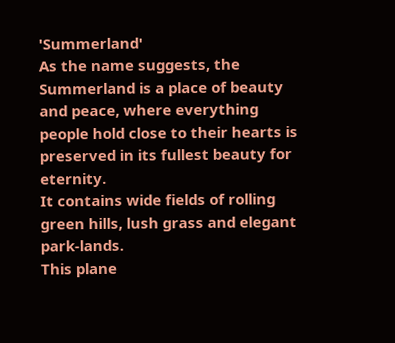'Summerland'
As the name suggests, the Summerland is a place of beauty and peace, where everything people hold close to their hearts is preserved in its fullest beauty for eternity.
It contains wide fields of rolling green hills, lush grass and elegant park-lands.
This plane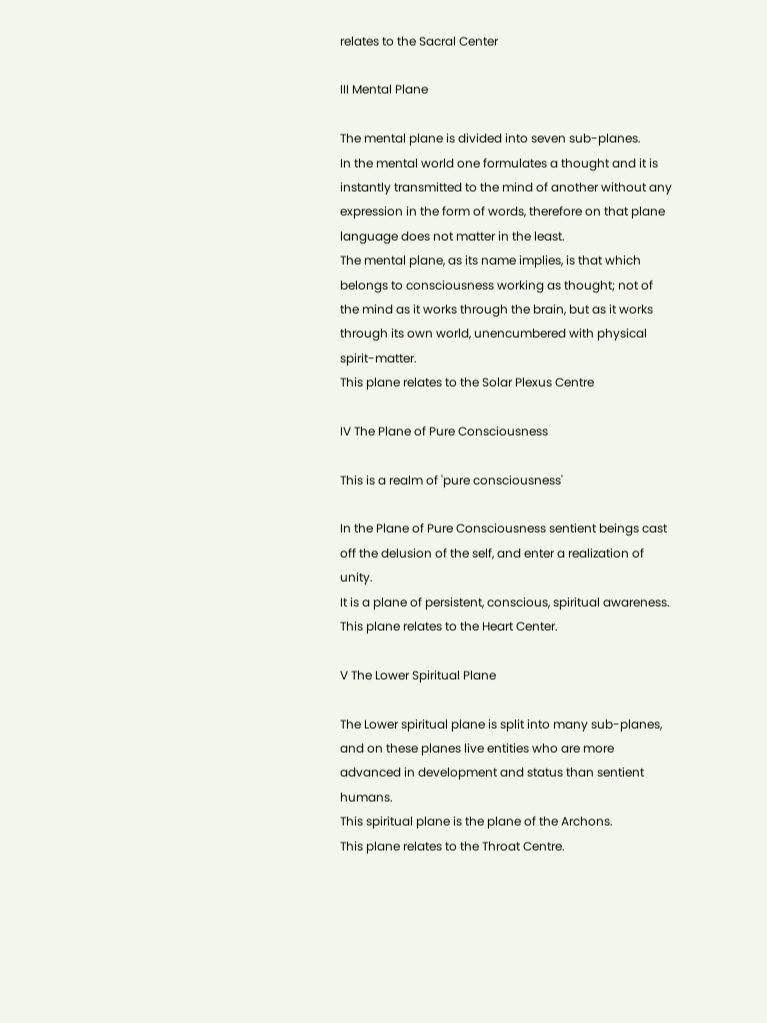relates to the Sacral Center

III Mental Plane

The mental plane is divided into seven sub-planes.
In the mental world one formulates a thought and it is instantly transmitted to the mind of another without any expression in the form of words, therefore on that plane language does not matter in the least.
The mental plane, as its name implies, is that which belongs to consciousness working as thought; not of the mind as it works through the brain, but as it works through its own world, unencumbered with physical spirit-matter.
This plane relates to the Solar Plexus Centre

IV The Plane of Pure Consciousness

This is a realm of 'pure consciousness'

In the Plane of Pure Consciousness sentient beings cast off the delusion of the self, and enter a realization of unity.
It is a plane of persistent, conscious, spiritual awareness.
This plane relates to the Heart Center.

V The Lower Spiritual Plane

The Lower spiritual plane is split into many sub-planes, and on these planes live entities who are more advanced in development and status than sentient humans.
This spiritual plane is the plane of the Archons.
This plane relates to the Throat Centre.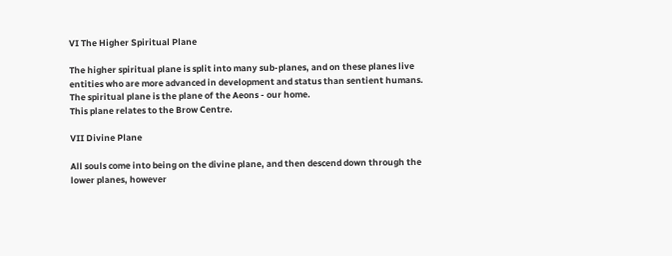VI The Higher Spiritual Plane

The higher spiritual plane is split into many sub-planes, and on these planes live entities who are more advanced in development and status than sentient humans.
The spiritual plane is the plane of the Aeons - our home.
This plane relates to the Brow Centre.

VII Divine Plane

All souls come into being on the divine plane, and then descend down through the lower planes, however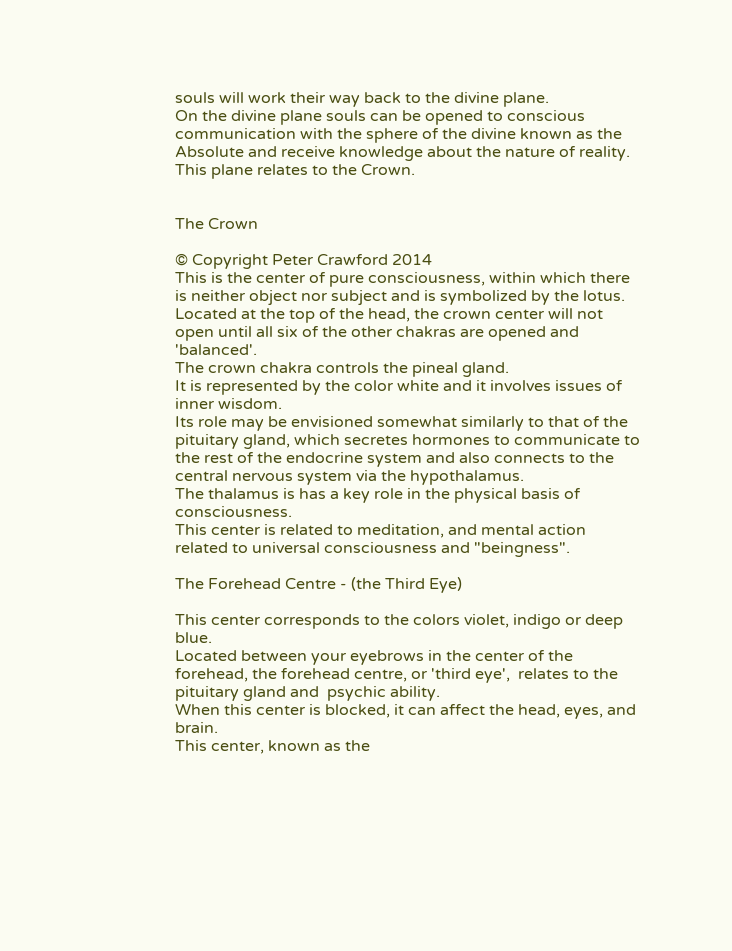souls will work their way back to the divine plane.
On the divine plane souls can be opened to conscious communication with the sphere of the divine known as the Absolute and receive knowledge about the nature of reality.
This plane relates to the Crown.


The Crown

© Copyright Peter Crawford 2014
This is the center of pure consciousness, within which there is neither object nor subject and is symbolized by the lotus.
Located at the top of the head, the crown center will not open until all six of the other chakras are opened and 'balanced'.
The crown chakra controls the pineal gland.
It is represented by the color white and it involves issues of inner wisdom.
Its role may be envisioned somewhat similarly to that of the pituitary gland, which secretes hormones to communicate to the rest of the endocrine system and also connects to the central nervous system via the hypothalamus.
The thalamus is has a key role in the physical basis of consciousness.
This center is related to meditation, and mental action related to universal consciousness and "beingness".

The Forehead Centre - (the Third Eye)

This center corresponds to the colors violet, indigo or deep blue.
Located between your eyebrows in the center of the forehead, the forehead centre, or 'third eye',  relates to the pituitary gland and  psychic ability.
When this center is blocked, it can affect the head, eyes, and brain.
This center, known as the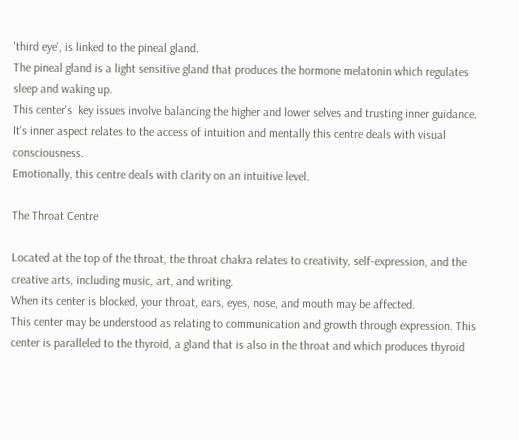'third eye', is linked to the pineal gland.
The pineal gland is a light sensitive gland that produces the hormone melatonin which regulates sleep and waking up.
This center's  key issues involve balancing the higher and lower selves and trusting inner guidance.
It's inner aspect relates to the access of intuition and mentally this centre deals with visual consciousness.
Emotionally, this centre deals with clarity on an intuitive level.

The Throat Centre

Located at the top of the throat, the throat chakra relates to creativity, self-expression, and the creative arts, including music, art, and writing.
When its center is blocked, your throat, ears, eyes, nose, and mouth may be affected.
This center may be understood as relating to communication and growth through expression. This center is paralleled to the thyroid, a gland that is also in the throat and which produces thyroid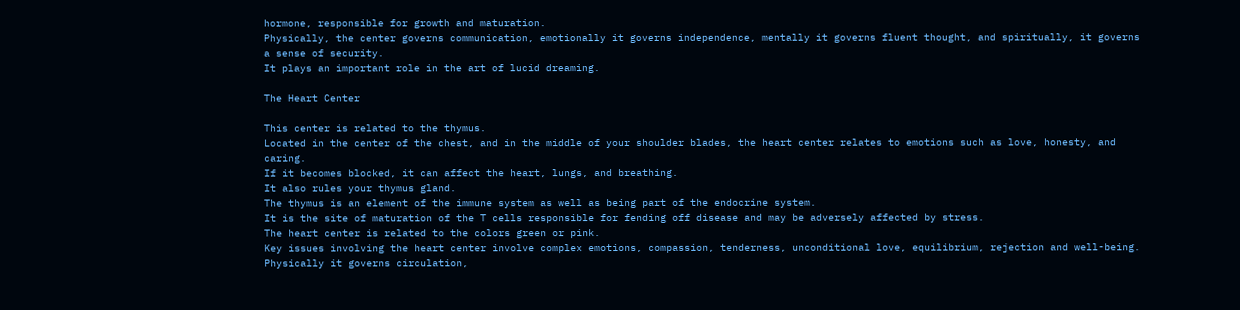hormone, responsible for growth and maturation.
Physically, the center governs communication, emotionally it governs independence, mentally it governs fluent thought, and spiritually, it governs a sense of security.
It plays an important role in the art of lucid dreaming.

The Heart Center

This center is related to the thymus.
Located in the center of the chest, and in the middle of your shoulder blades, the heart center relates to emotions such as love, honesty, and caring.
If it becomes blocked, it can affect the heart, lungs, and breathing.
It also rules your thymus gland.
The thymus is an element of the immune system as well as being part of the endocrine system.
It is the site of maturation of the T cells responsible for fending off disease and may be adversely affected by stress.
The heart center is related to the colors green or pink.
Key issues involving the heart center involve complex emotions, compassion, tenderness, unconditional love, equilibrium, rejection and well-being.
Physically it governs circulation,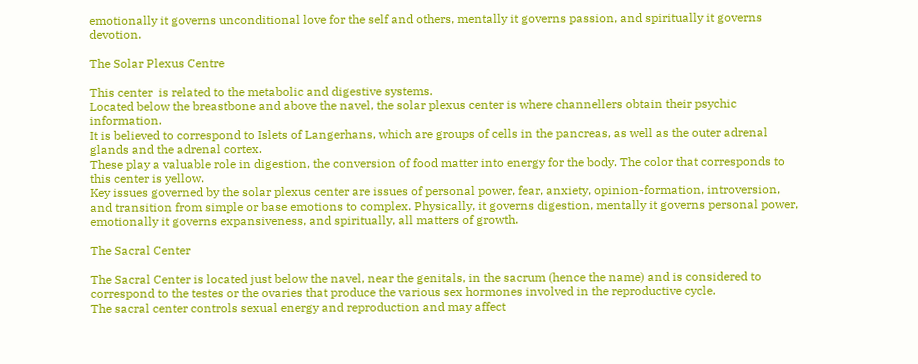emotionally it governs unconditional love for the self and others, mentally it governs passion, and spiritually it governs devotion.

The Solar Plexus Centre

This center  is related to the metabolic and digestive systems.
Located below the breastbone and above the navel, the solar plexus center is where channellers obtain their psychic information.
It is believed to correspond to Islets of Langerhans, which are groups of cells in the pancreas, as well as the outer adrenal glands and the adrenal cortex.
These play a valuable role in digestion, the conversion of food matter into energy for the body. The color that corresponds to this center is yellow.
Key issues governed by the solar plexus center are issues of personal power, fear, anxiety, opinion-formation, introversion, and transition from simple or base emotions to complex. Physically, it governs digestion, mentally it governs personal power, emotionally it governs expansiveness, and spiritually, all matters of growth.

The Sacral Center

The Sacral Center is located just below the navel, near the genitals, in the sacrum (hence the name) and is considered to correspond to the testes or the ovaries that produce the various sex hormones involved in the reproductive cycle.
The sacral center controls sexual energy and reproduction and may affect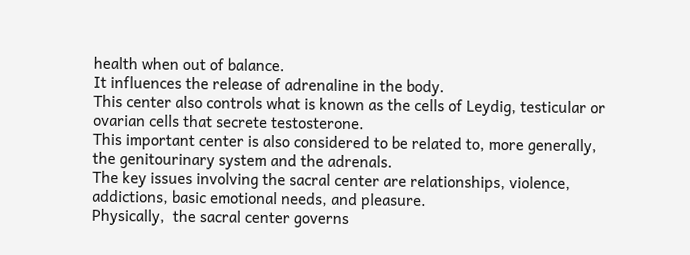health when out of balance.
It influences the release of adrenaline in the body.
This center also controls what is known as the cells of Leydig, testicular or ovarian cells that secrete testosterone.
This important center is also considered to be related to, more generally, the genitourinary system and the adrenals.
The key issues involving the sacral center are relationships, violence, addictions, basic emotional needs, and pleasure.
Physically,  the sacral center governs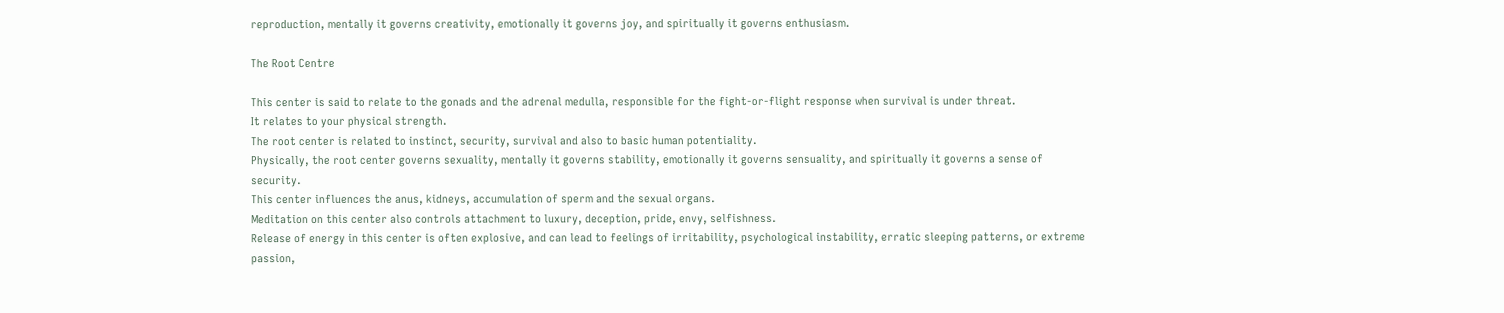reproduction, mentally it governs creativity, emotionally it governs joy, and spiritually it governs enthusiasm.

The Root Centre

This center is said to relate to the gonads and the adrenal medulla, responsible for the fight-or-flight response when survival is under threat.
It relates to your physical strength.
The root center is related to instinct, security, survival and also to basic human potentiality.
Physically, the root center governs sexuality, mentally it governs stability, emotionally it governs sensuality, and spiritually it governs a sense of security.
This center influences the anus, kidneys, accumulation of sperm and the sexual organs.
Meditation on this center also controls attachment to luxury, deception, pride, envy, selfishness.
Release of energy in this center is often explosive, and can lead to feelings of irritability, psychological instability, erratic sleeping patterns, or extreme passion,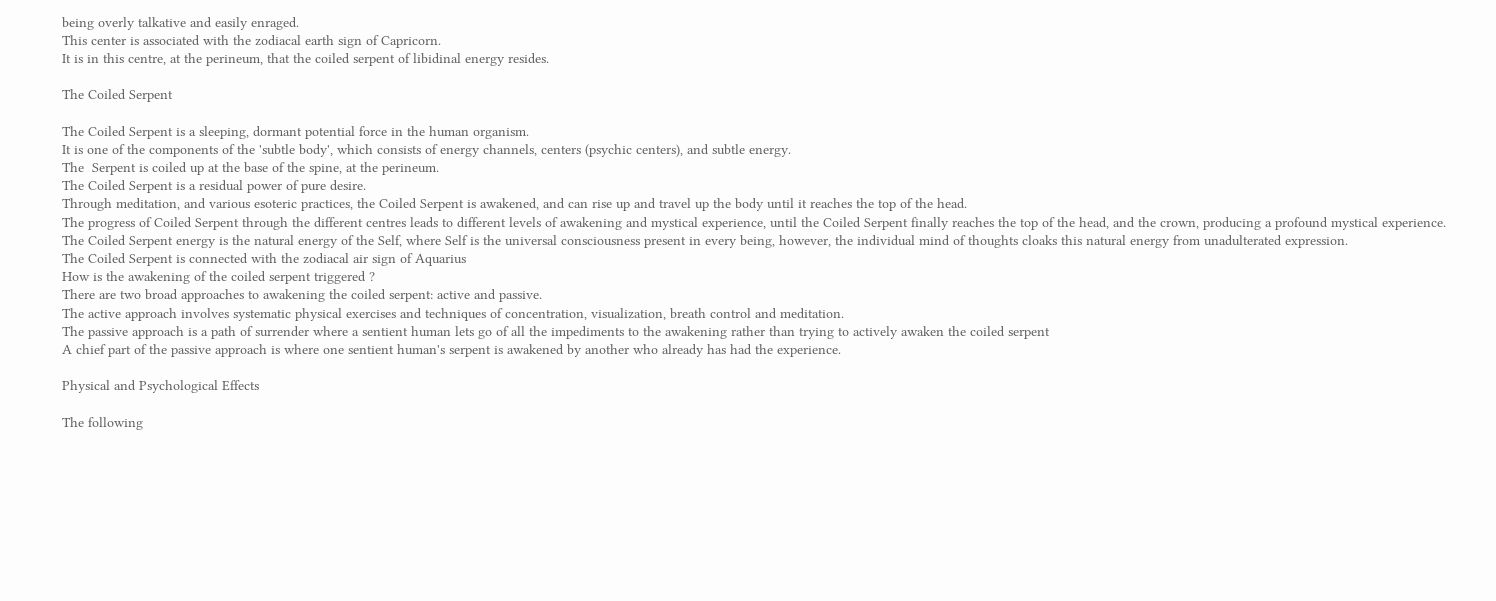being overly talkative and easily enraged.
This center is associated with the zodiacal earth sign of Capricorn.
It is in this centre, at the perineum, that the coiled serpent of libidinal energy resides.

The Coiled Serpent

The Coiled Serpent is a sleeping, dormant potential force in the human organism.
It is one of the components of the 'subtle body', which consists of energy channels, centers (psychic centers), and subtle energy.
The  Serpent is coiled up at the base of the spine, at the perineum.
The Coiled Serpent is a residual power of pure desire.
Through meditation, and various esoteric practices, the Coiled Serpent is awakened, and can rise up and travel up the body until it reaches the top of the head.
The progress of Coiled Serpent through the different centres leads to different levels of awakening and mystical experience, until the Coiled Serpent finally reaches the top of the head, and the crown, producing a profound mystical experience.
The Coiled Serpent energy is the natural energy of the Self, where Self is the universal consciousness present in every being, however, the individual mind of thoughts cloaks this natural energy from unadulterated expression.
The Coiled Serpent is connected with the zodiacal air sign of Aquarius
How is the awakening of the coiled serpent triggered ?
There are two broad approaches to awakening the coiled serpent: active and passive.
The active approach involves systematic physical exercises and techniques of concentration, visualization, breath control and meditation.
The passive approach is a path of surrender where a sentient human lets go of all the impediments to the awakening rather than trying to actively awaken the coiled serpent
A chief part of the passive approach is where one sentient human's serpent is awakened by another who already has had the experience.

Physical and Psychological Effects

The following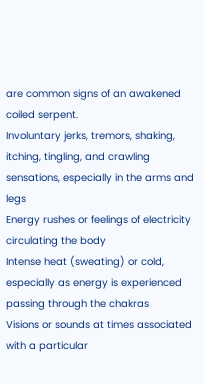are common signs of an awakened coiled serpent.
Involuntary jerks, tremors, shaking, itching, tingling, and crawling sensations, especially in the arms and legs
Energy rushes or feelings of electricity circulating the body
Intense heat (sweating) or cold, especially as energy is experienced passing through the chakras
Visions or sounds at times associated with a particular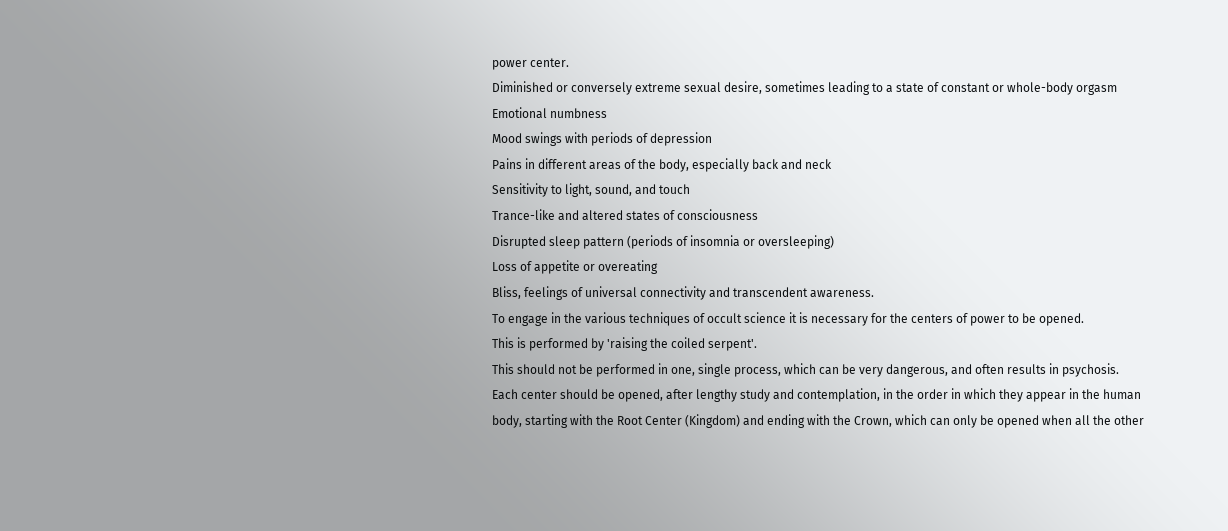power center.
Diminished or conversely extreme sexual desire, sometimes leading to a state of constant or whole-body orgasm
Emotional numbness
Mood swings with periods of depression
Pains in different areas of the body, especially back and neck
Sensitivity to light, sound, and touch
Trance-like and altered states of consciousness
Disrupted sleep pattern (periods of insomnia or oversleeping)
Loss of appetite or overeating
Bliss, feelings of universal connectivity and transcendent awareness.
To engage in the various techniques of occult science it is necessary for the centers of power to be opened.
This is performed by 'raising the coiled serpent'.
This should not be performed in one, single process, which can be very dangerous, and often results in psychosis.
Each center should be opened, after lengthy study and contemplation, in the order in which they appear in the human body, starting with the Root Center (Kingdom) and ending with the Crown, which can only be opened when all the other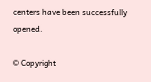centers have been successfully opened.

© Copyright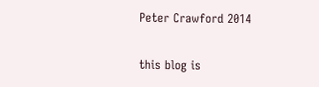Peter Crawford 2014

this blog is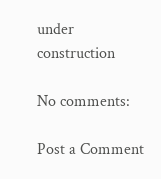under construction

No comments:

Post a Comment